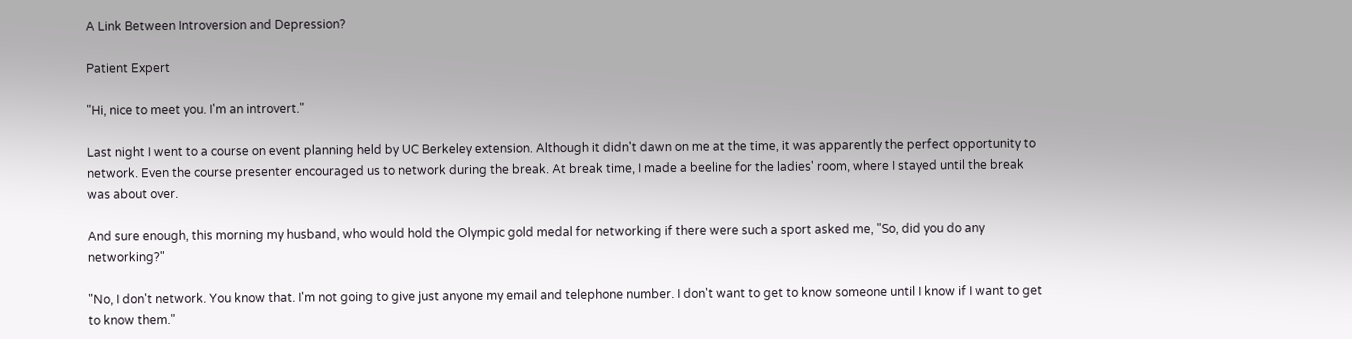A Link Between Introversion and Depression?

Patient Expert

"Hi, nice to meet you. I'm an introvert."

Last night I went to a course on event planning held by UC Berkeley extension. Although it didn't dawn on me at the time, it was apparently the perfect opportunity to network. Even the course presenter encouraged us to network during the break. At break time, I made a beeline for the ladies' room, where I stayed until the break was about over.

And sure enough, this morning my husband, who would hold the Olympic gold medal for networking if there were such a sport asked me, "So, did you do any networking?"

"No, I don't network. You know that. I'm not going to give just anyone my email and telephone number. I don't want to get to know someone until I know if I want to get to know them."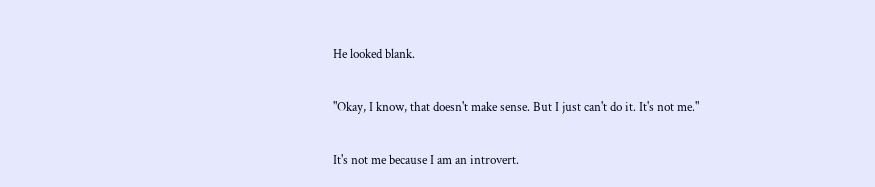He looked blank.

"Okay, I know, that doesn't make sense. But I just can't do it. It's not me."

It's not me because I am an introvert.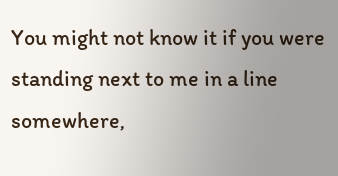You might not know it if you were standing next to me in a line somewhere,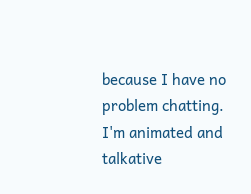because I have no problem chatting. I'm animated and talkative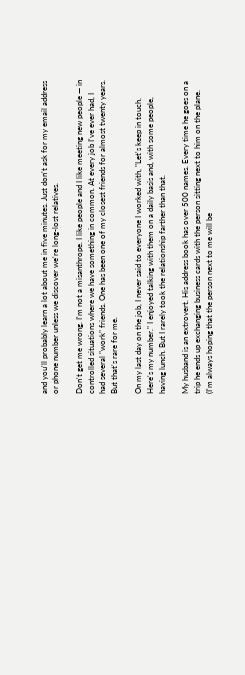and you'll probably learn a lot about me in five minutes. Just don't ask for my email address or phone number unless we discover we're long-lost relatives.

Don't get me wrong. I'm not a misanthrope. I like people and I like meeting new people — in controlled situations where we have something in common. At every job I've ever had, I had several "work" friends. One has been one of my closest friends for almost twenty years. But that's rare for me.

On my last day on the job, I never said to everyone I worked with, "Let's keep in touch. Here's my number." I enjoyed talking with them on a daily basis and, with some people, having lunch. But I rarely took the relationship farther than that.

My husband is an extrovert. His address book has over 500 names. Every time he goes on a trip he ends up exchanging business cards with the person sitting next to him on the plane. (I'm always hoping that the person next to me will be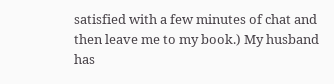satisfied with a few minutes of chat and then leave me to my book.) My husband has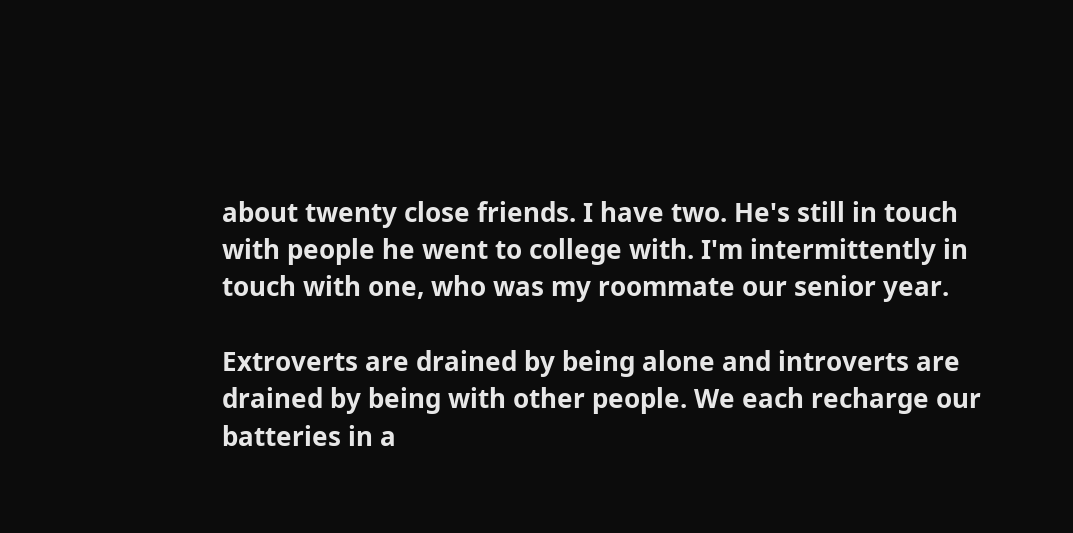about twenty close friends. I have two. He's still in touch with people he went to college with. I'm intermittently in touch with one, who was my roommate our senior year.

Extroverts are drained by being alone and introverts are drained by being with other people. We each recharge our batteries in a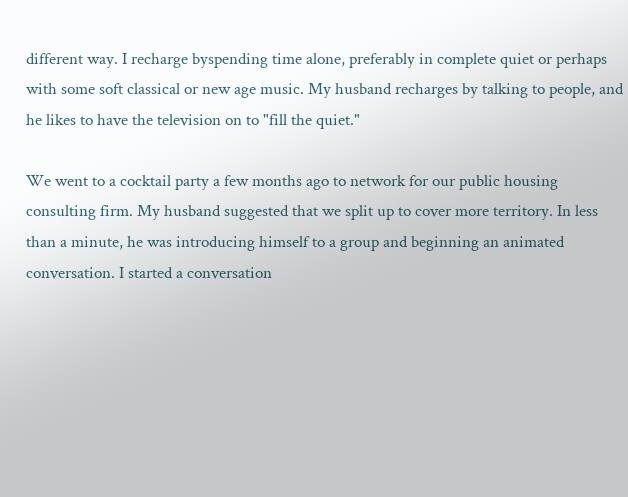different way. I recharge byspending time alone, preferably in complete quiet or perhaps with some soft classical or new age music. My husband recharges by talking to people, and he likes to have the television on to "fill the quiet."

We went to a cocktail party a few months ago to network for our public housing consulting firm. My husband suggested that we split up to cover more territory. In less than a minute, he was introducing himself to a group and beginning an animated conversation. I started a conversation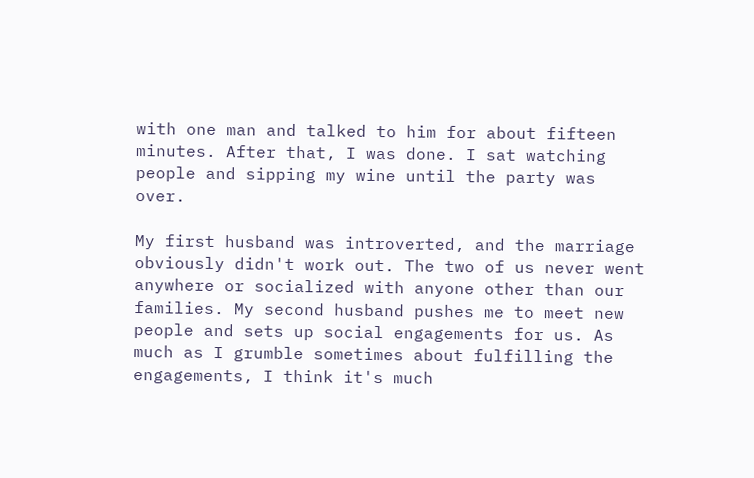with one man and talked to him for about fifteen minutes. After that, I was done. I sat watching people and sipping my wine until the party was over.

My first husband was introverted, and the marriage obviously didn't work out. The two of us never went anywhere or socialized with anyone other than our families. My second husband pushes me to meet new people and sets up social engagements for us. As much as I grumble sometimes about fulfilling the engagements, I think it's much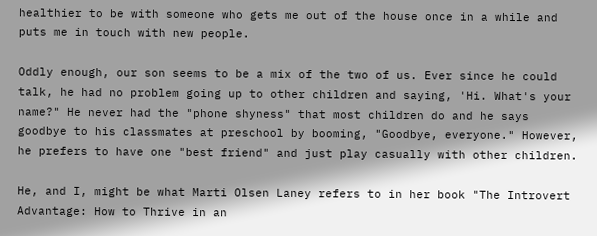healthier to be with someone who gets me out of the house once in a while and puts me in touch with new people.

Oddly enough, our son seems to be a mix of the two of us. Ever since he could talk, he had no problem going up to other children and saying, 'Hi. What's your name?" He never had the "phone shyness" that most children do and he says goodbye to his classmates at preschool by booming, "Goodbye, everyone." However, he prefers to have one "best friend" and just play casually with other children.

He, and I, might be what Marti Olsen Laney refers to in her book "The Introvert Advantage: How to Thrive in an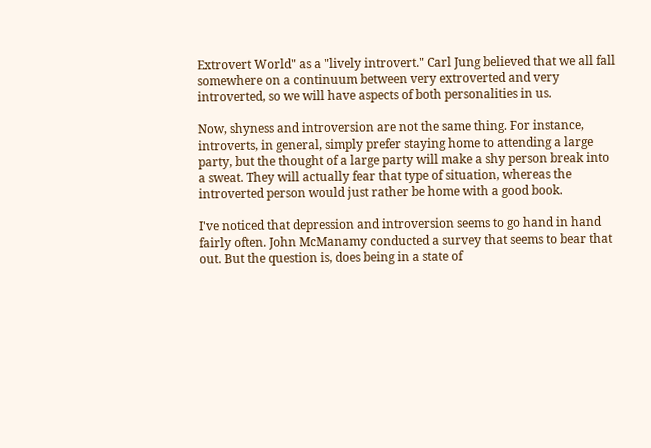Extrovert World" as a "lively introvert." Carl Jung believed that we all fall somewhere on a continuum between very extroverted and very introverted, so we will have aspects of both personalities in us.

Now, shyness and introversion are not the same thing. For instance, introverts, in general, simply prefer staying home to attending a large party, but the thought of a large party will make a shy person break into a sweat. They will actually fear that type of situation, whereas the introverted person would just rather be home with a good book.

I've noticed that depression and introversion seems to go hand in hand fairly often. John McManamy conducted a survey that seems to bear that out. But the question is, does being in a state of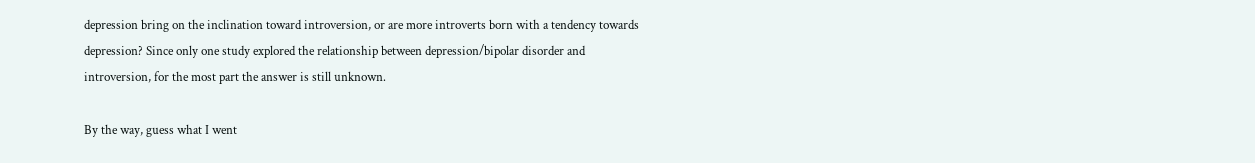depression bring on the inclination toward introversion, or are more introverts born with a tendency towards depression? Since only one study explored the relationship between depression/bipolar disorder and introversion, for the most part the answer is still unknown.

By the way, guess what I went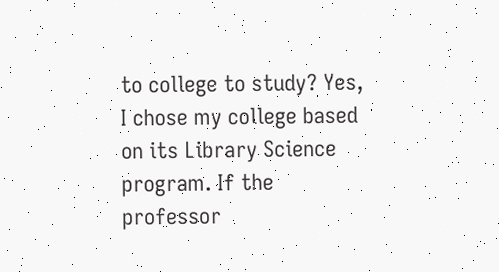to college to study? Yes, I chose my college based on its Library Science program. If the professor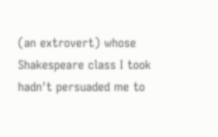(an extrovert) whose Shakespeare class I took hadn't persuaded me to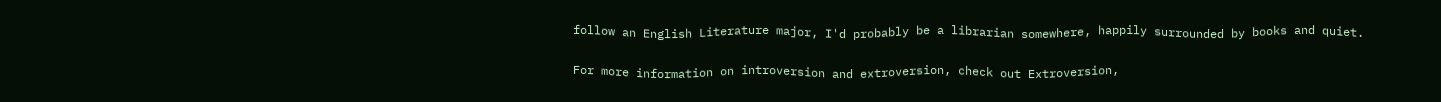follow an English Literature major, I'd probably be a librarian somewhere, happily surrounded by books and quiet.

For more information on introversion and extroversion, check out Extroversion,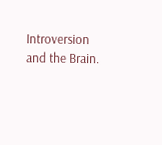Introversion and the Brain.